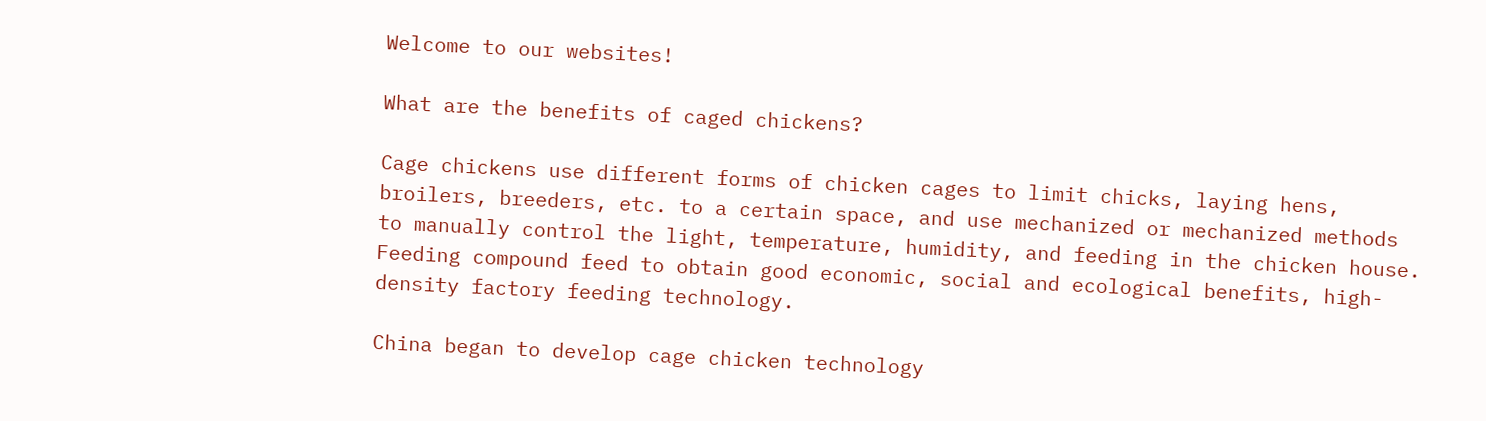Welcome to our websites!

What are the benefits of caged chickens?

Cage chickens use different forms of chicken cages to limit chicks, laying hens, broilers, breeders, etc. to a certain space, and use mechanized or mechanized methods to manually control the light, temperature, humidity, and feeding in the chicken house. Feeding compound feed to obtain good economic, social and ecological benefits, high-density factory feeding technology.

China began to develop cage chicken technology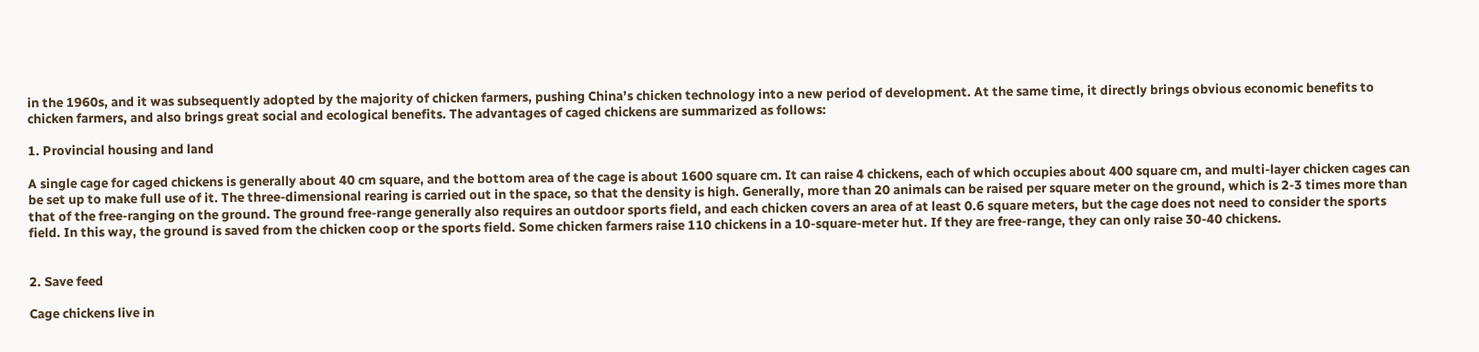in the 1960s, and it was subsequently adopted by the majority of chicken farmers, pushing China’s chicken technology into a new period of development. At the same time, it directly brings obvious economic benefits to chicken farmers, and also brings great social and ecological benefits. The advantages of caged chickens are summarized as follows:

1. Provincial housing and land

A single cage for caged chickens is generally about 40 cm square, and the bottom area of the cage is about 1600 square cm. It can raise 4 chickens, each of which occupies about 400 square cm, and multi-layer chicken cages can be set up to make full use of it. The three-dimensional rearing is carried out in the space, so that the density is high. Generally, more than 20 animals can be raised per square meter on the ground, which is 2-3 times more than that of the free-ranging on the ground. The ground free-range generally also requires an outdoor sports field, and each chicken covers an area of at least 0.6 square meters, but the cage does not need to consider the sports field. In this way, the ground is saved from the chicken coop or the sports field. Some chicken farmers raise 110 chickens in a 10-square-meter hut. If they are free-range, they can only raise 30-40 chickens.


2. Save feed

Cage chickens live in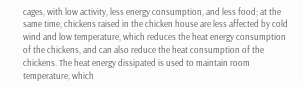cages, with low activity, less energy consumption, and less food; at the same time, chickens raised in the chicken house are less affected by cold wind and low temperature, which reduces the heat energy consumption of the chickens, and can also reduce the heat consumption of the chickens. The heat energy dissipated is used to maintain room temperature, which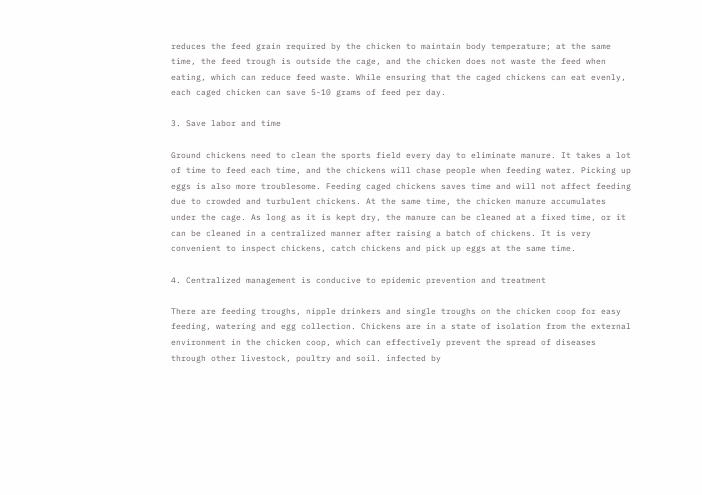reduces the feed grain required by the chicken to maintain body temperature; at the same time, the feed trough is outside the cage, and the chicken does not waste the feed when eating, which can reduce feed waste. While ensuring that the caged chickens can eat evenly, each caged chicken can save 5-10 grams of feed per day.

3. Save labor and time

Ground chickens need to clean the sports field every day to eliminate manure. It takes a lot of time to feed each time, and the chickens will chase people when feeding water. Picking up eggs is also more troublesome. Feeding caged chickens saves time and will not affect feeding due to crowded and turbulent chickens. At the same time, the chicken manure accumulates under the cage. As long as it is kept dry, the manure can be cleaned at a fixed time, or it can be cleaned in a centralized manner after raising a batch of chickens. It is very convenient to inspect chickens, catch chickens and pick up eggs at the same time.

4. Centralized management is conducive to epidemic prevention and treatment

There are feeding troughs, nipple drinkers and single troughs on the chicken coop for easy feeding, watering and egg collection. Chickens are in a state of isolation from the external environment in the chicken coop, which can effectively prevent the spread of diseases through other livestock, poultry and soil. infected by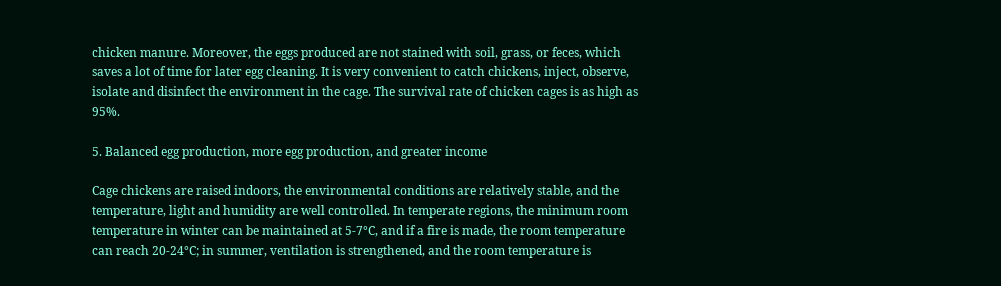chicken manure. Moreover, the eggs produced are not stained with soil, grass, or feces, which saves a lot of time for later egg cleaning. It is very convenient to catch chickens, inject, observe, isolate and disinfect the environment in the cage. The survival rate of chicken cages is as high as 95%.

5. Balanced egg production, more egg production, and greater income

Cage chickens are raised indoors, the environmental conditions are relatively stable, and the temperature, light and humidity are well controlled. In temperate regions, the minimum room temperature in winter can be maintained at 5-7°C, and if a fire is made, the room temperature can reach 20-24°C; in summer, ventilation is strengthened, and the room temperature is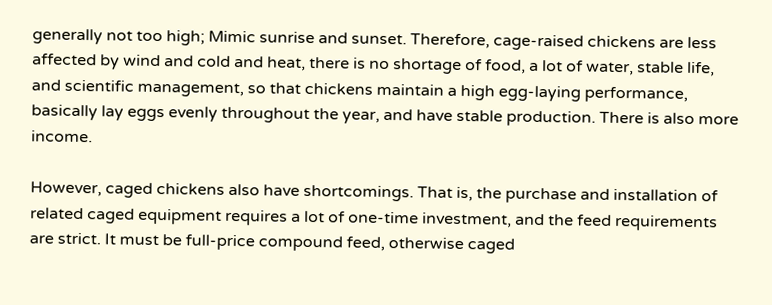generally not too high; Mimic sunrise and sunset. Therefore, cage-raised chickens are less affected by wind and cold and heat, there is no shortage of food, a lot of water, stable life, and scientific management, so that chickens maintain a high egg-laying performance, basically lay eggs evenly throughout the year, and have stable production. There is also more income.

However, caged chickens also have shortcomings. That is, the purchase and installation of related caged equipment requires a lot of one-time investment, and the feed requirements are strict. It must be full-price compound feed, otherwise caged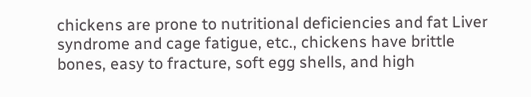chickens are prone to nutritional deficiencies and fat Liver syndrome and cage fatigue, etc., chickens have brittle bones, easy to fracture, soft egg shells, and high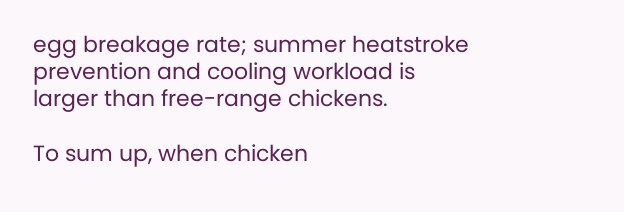egg breakage rate; summer heatstroke prevention and cooling workload is larger than free-range chickens.

To sum up, when chicken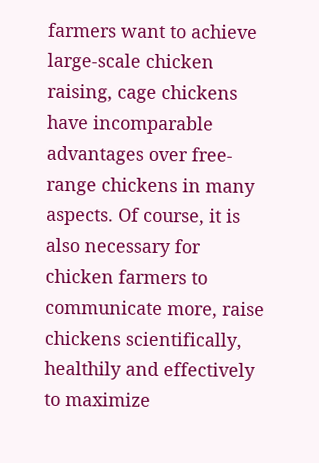farmers want to achieve large-scale chicken raising, cage chickens have incomparable advantages over free-range chickens in many aspects. Of course, it is also necessary for chicken farmers to communicate more, raise chickens scientifically, healthily and effectively to maximize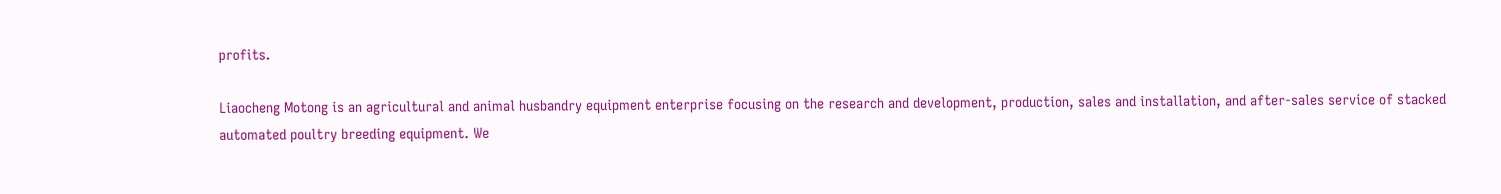profits.

Liaocheng Motong is an agricultural and animal husbandry equipment enterprise focusing on the research and development, production, sales and installation, and after-sales service of stacked automated poultry breeding equipment. We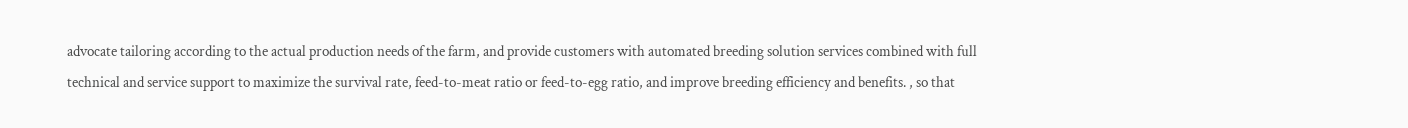advocate tailoring according to the actual production needs of the farm, and provide customers with automated breeding solution services combined with full technical and service support to maximize the survival rate, feed-to-meat ratio or feed-to-egg ratio, and improve breeding efficiency and benefits. , so that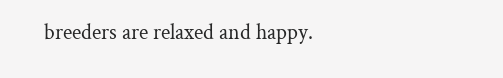breeders are relaxed and happy.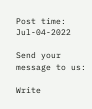Post time: Jul-04-2022

Send your message to us:

Write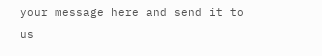your message here and send it to us